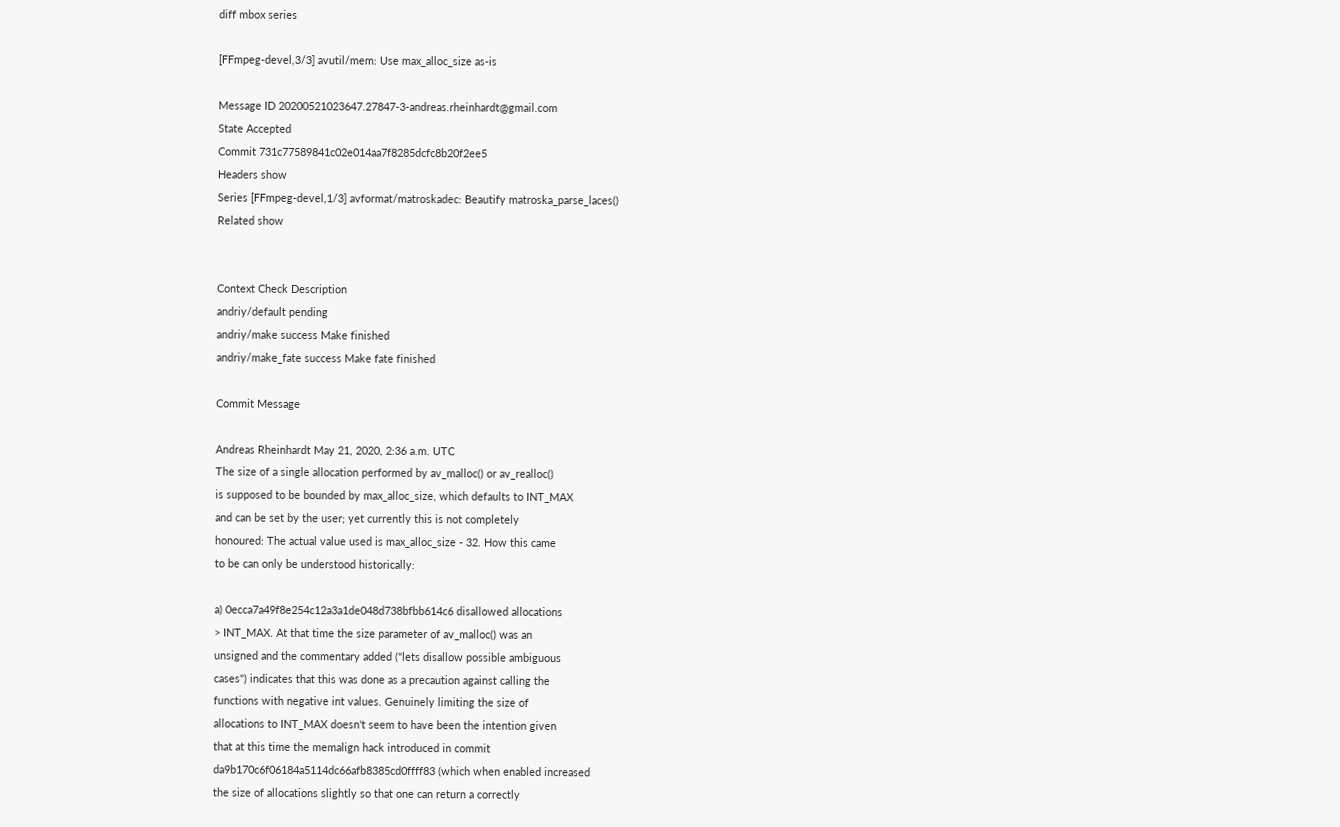diff mbox series

[FFmpeg-devel,3/3] avutil/mem: Use max_alloc_size as-is

Message ID 20200521023647.27847-3-andreas.rheinhardt@gmail.com
State Accepted
Commit 731c77589841c02e014aa7f8285dcfc8b20f2ee5
Headers show
Series [FFmpeg-devel,1/3] avformat/matroskadec: Beautify matroska_parse_laces()
Related show


Context Check Description
andriy/default pending
andriy/make success Make finished
andriy/make_fate success Make fate finished

Commit Message

Andreas Rheinhardt May 21, 2020, 2:36 a.m. UTC
The size of a single allocation performed by av_malloc() or av_realloc()
is supposed to be bounded by max_alloc_size, which defaults to INT_MAX
and can be set by the user; yet currently this is not completely
honoured: The actual value used is max_alloc_size - 32. How this came
to be can only be understood historically:

a) 0ecca7a49f8e254c12a3a1de048d738bfbb614c6 disallowed allocations
> INT_MAX. At that time the size parameter of av_malloc() was an
unsigned and the commentary added ("lets disallow possible ambiguous
cases") indicates that this was done as a precaution against calling the
functions with negative int values. Genuinely limiting the size of
allocations to INT_MAX doesn't seem to have been the intention given
that at this time the memalign hack introduced in commit
da9b170c6f06184a5114dc66afb8385cd0ffff83 (which when enabled increased
the size of allocations slightly so that one can return a correctly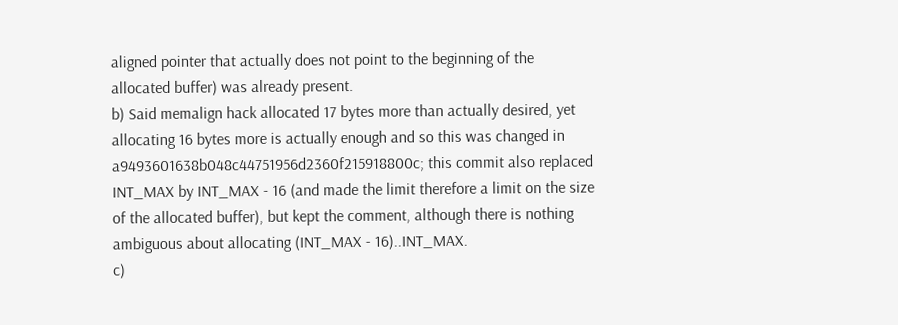aligned pointer that actually does not point to the beginning of the
allocated buffer) was already present.
b) Said memalign hack allocated 17 bytes more than actually desired, yet
allocating 16 bytes more is actually enough and so this was changed in
a9493601638b048c44751956d2360f215918800c; this commit also replaced
INT_MAX by INT_MAX - 16 (and made the limit therefore a limit on the size
of the allocated buffer), but kept the comment, although there is nothing
ambiguous about allocating (INT_MAX - 16)..INT_MAX.
c)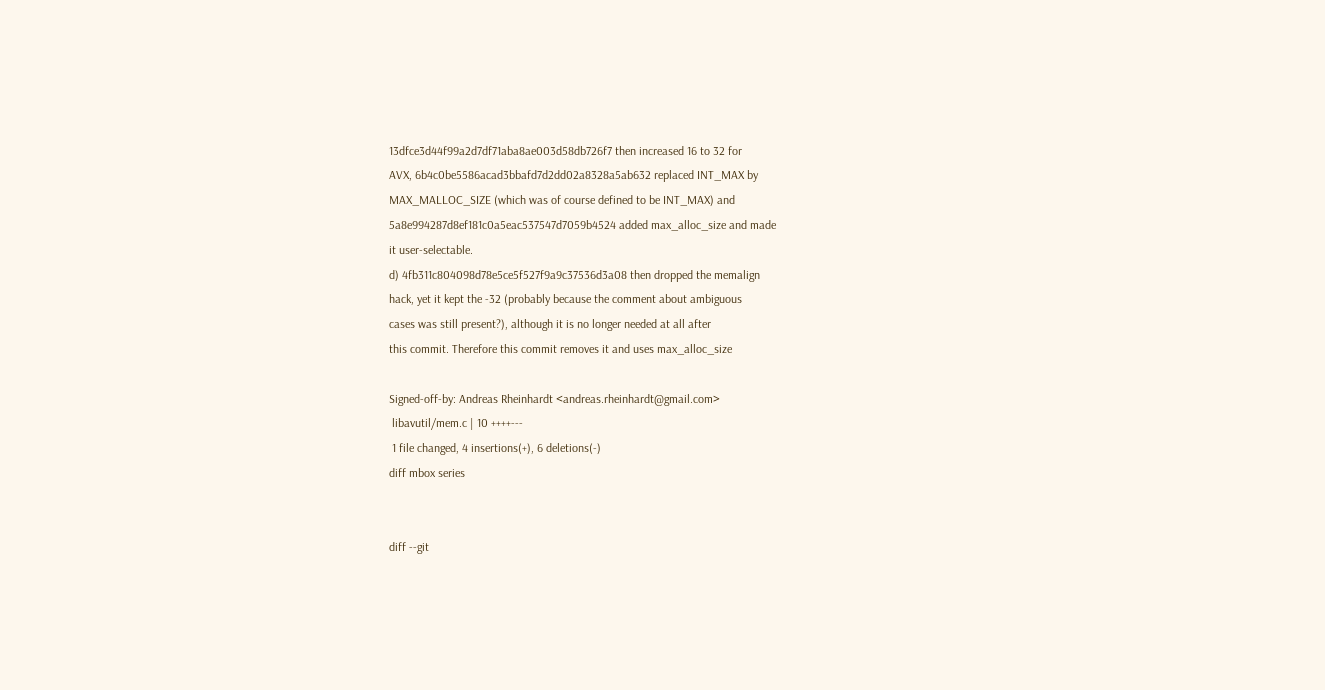13dfce3d44f99a2d7df71aba8ae003d58db726f7 then increased 16 to 32 for
AVX, 6b4c0be5586acad3bbafd7d2dd02a8328a5ab632 replaced INT_MAX by
MAX_MALLOC_SIZE (which was of course defined to be INT_MAX) and
5a8e994287d8ef181c0a5eac537547d7059b4524 added max_alloc_size and made
it user-selectable.
d) 4fb311c804098d78e5ce5f527f9a9c37536d3a08 then dropped the memalign
hack, yet it kept the -32 (probably because the comment about ambiguous
cases was still present?), although it is no longer needed at all after
this commit. Therefore this commit removes it and uses max_alloc_size

Signed-off-by: Andreas Rheinhardt <andreas.rheinhardt@gmail.com>
 libavutil/mem.c | 10 ++++---
 1 file changed, 4 insertions(+), 6 deletions(-)
diff mbox series


diff --git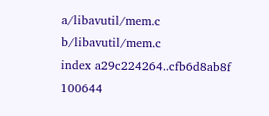a/libavutil/mem.c b/libavutil/mem.c
index a29c224264..cfb6d8ab8f 100644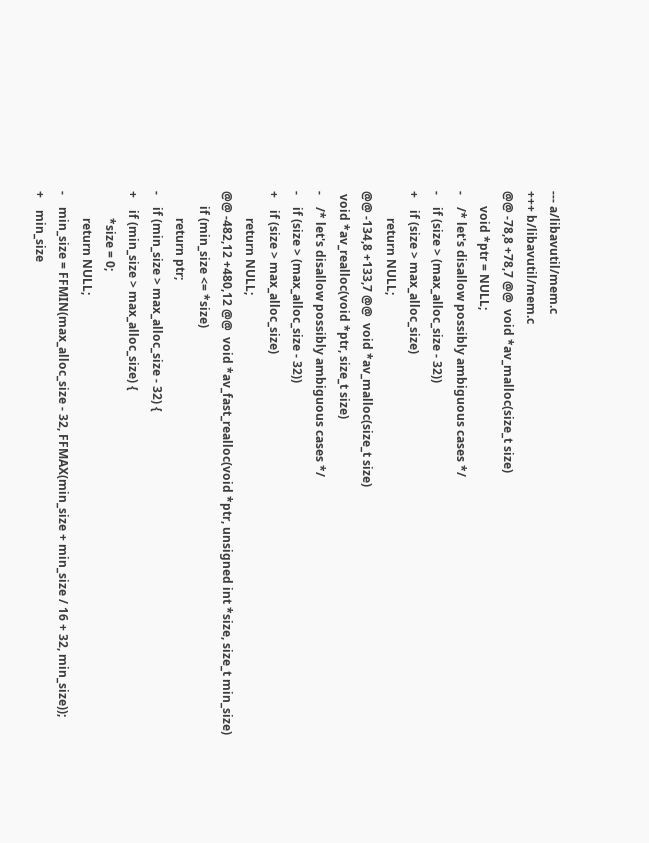--- a/libavutil/mem.c
+++ b/libavutil/mem.c
@@ -78,8 +78,7 @@  void *av_malloc(size_t size)
     void *ptr = NULL;
-    /* let's disallow possibly ambiguous cases */
-    if (size > (max_alloc_size - 32))
+    if (size > max_alloc_size)
         return NULL;
@@ -134,8 +133,7 @@  void *av_malloc(size_t size)
 void *av_realloc(void *ptr, size_t size)
-    /* let's disallow possibly ambiguous cases */
-    if (size > (max_alloc_size - 32))
+    if (size > max_alloc_size)
         return NULL;
@@ -482,12 +480,12 @@  void *av_fast_realloc(void *ptr, unsigned int *size, size_t min_size)
     if (min_size <= *size)
         return ptr;
-    if (min_size > max_alloc_size - 32) {
+    if (min_size > max_alloc_size) {
         *size = 0;
         return NULL;
-    min_size = FFMIN(max_alloc_size - 32, FFMAX(min_size + min_size / 16 + 32, min_size));
+    min_size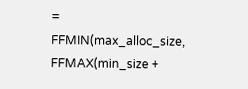= FFMIN(max_alloc_size, FFMAX(min_size +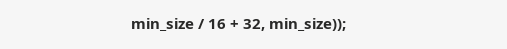min_size / 16 + 32, min_size));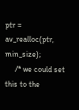ptr = av_realloc(ptr, min_size);
     /* we could set this to the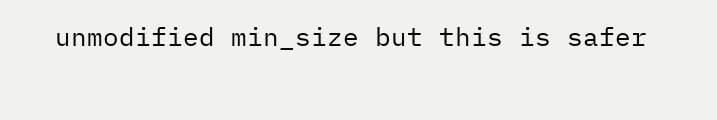unmodified min_size but this is safer